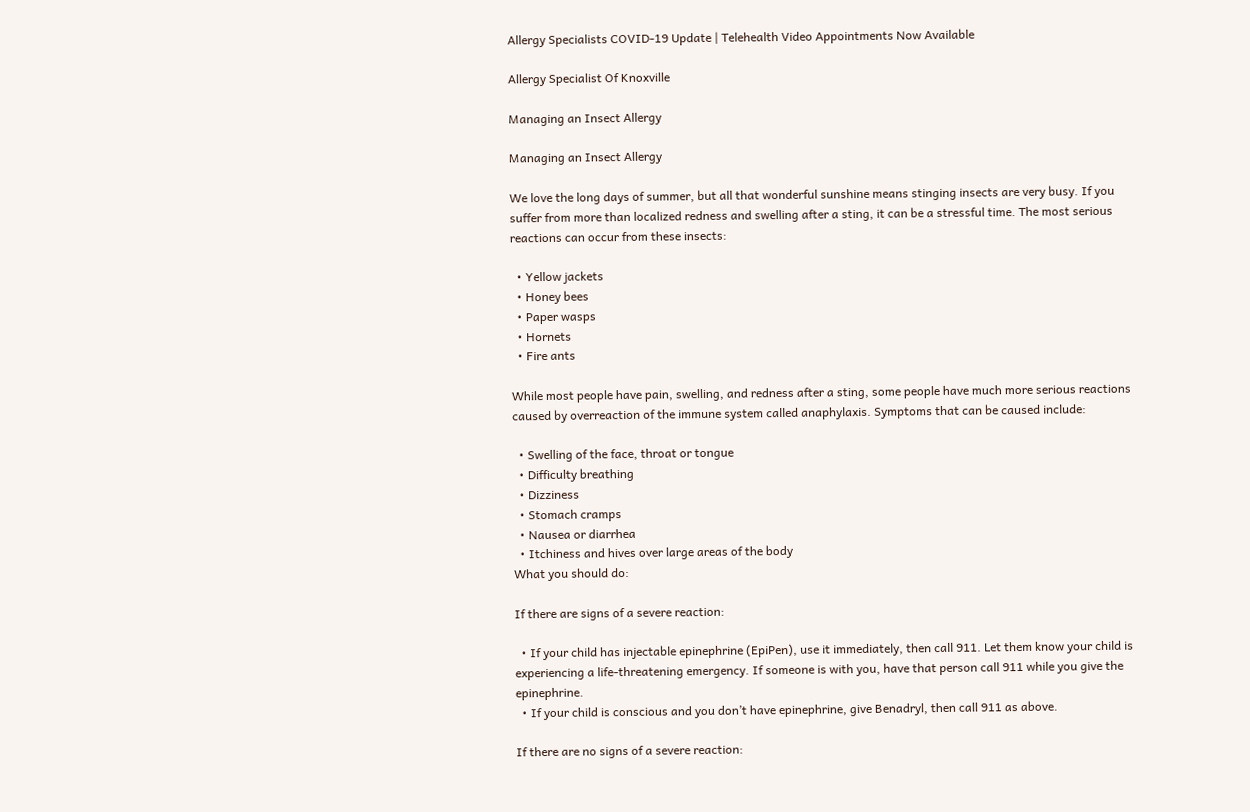Allergy Specialists COVID-19 Update | Telehealth Video Appointments Now Available

Allergy Specialist Of Knoxville

Managing an Insect Allergy

Managing an Insect Allergy

We love the long days of summer, but all that wonderful sunshine means stinging insects are very busy. If you suffer from more than localized redness and swelling after a sting, it can be a stressful time. The most serious reactions can occur from these insects:

  • Yellow jackets
  • Honey bees
  • Paper wasps
  • Hornets
  • Fire ants

While most people have pain, swelling, and redness after a sting, some people have much more serious reactions caused by overreaction of the immune system called anaphylaxis. Symptoms that can be caused include:

  • Swelling of the face, throat or tongue
  • Difficulty breathing
  • Dizziness
  • Stomach cramps
  • Nausea or diarrhea
  • Itchiness and hives over large areas of the body
What you should do:

If there are signs of a severe reaction:

  • If your child has injectable epinephrine (EpiPen), use it immediately, then call 911. Let them know your child is experiencing a life-threatening emergency. If someone is with you, have that person call 911 while you give the epinephrine.
  • If your child is conscious and you don’t have epinephrine, give Benadryl, then call 911 as above.

If there are no signs of a severe reaction: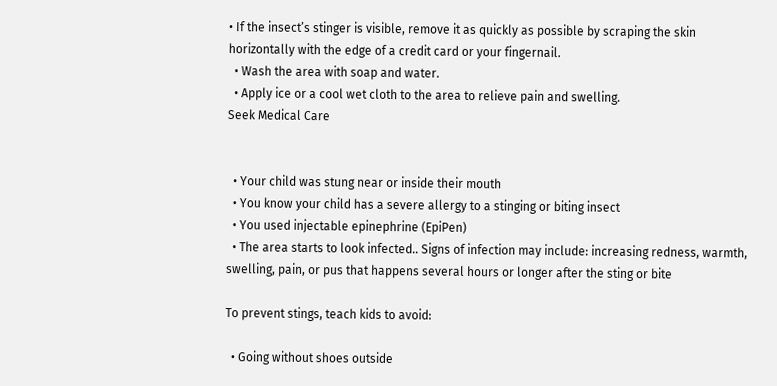• If the insect’s stinger is visible, remove it as quickly as possible by scraping the skin horizontally with the edge of a credit card or your fingernail.
  • Wash the area with soap and water.
  • Apply ice or a cool wet cloth to the area to relieve pain and swelling.
Seek Medical Care


  • Your child was stung near or inside their mouth
  • You know your child has a severe allergy to a stinging or biting insect
  • You used injectable epinephrine (EpiPen)
  • The area starts to look infected.. Signs of infection may include: increasing redness, warmth, swelling, pain, or pus that happens several hours or longer after the sting or bite

To prevent stings, teach kids to avoid:

  • Going without shoes outside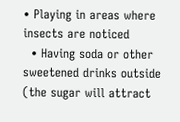• Playing in areas where insects are noticed
  • Having soda or other sweetened drinks outside (the sugar will attract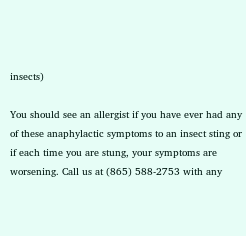insects)

You should see an allergist if you have ever had any of these anaphylactic symptoms to an insect sting or if each time you are stung, your symptoms are worsening. Call us at (865) 588-2753 with any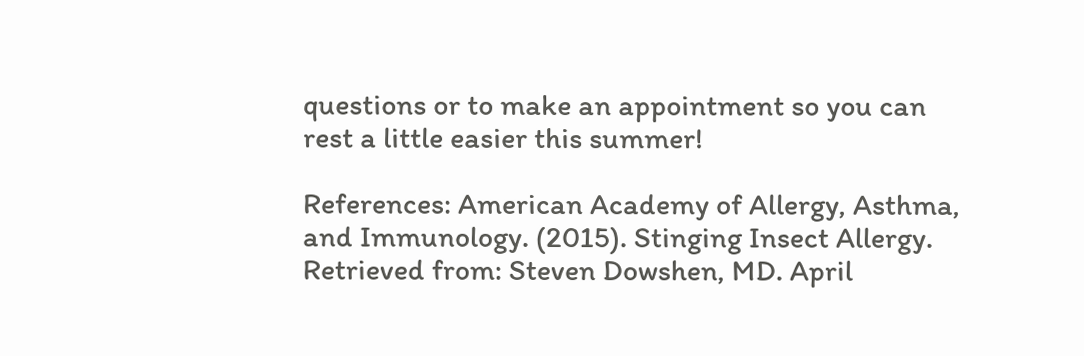questions or to make an appointment so you can rest a little easier this summer!

References: American Academy of Allergy, Asthma, and Immunology. (2015). Stinging Insect Allergy. Retrieved from: Steven Dowshen, MD. April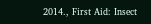2014., First Aid: Insect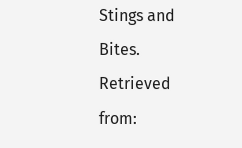Stings and Bites. Retrieved from: